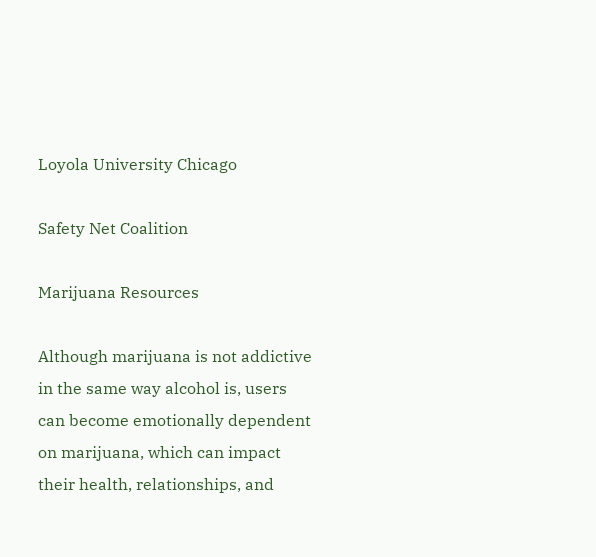Loyola University Chicago

Safety Net Coalition

Marijuana Resources

Although marijuana is not addictive in the same way alcohol is, users can become emotionally dependent on marijuana, which can impact their health, relationships, and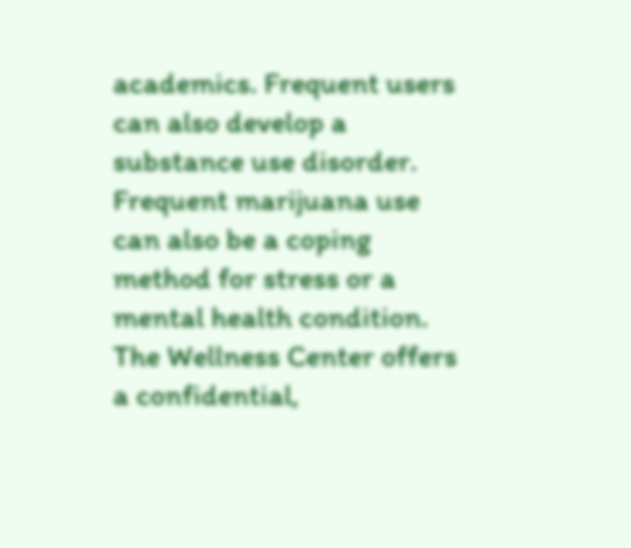academics. Frequent users can also develop a substance use disorder. Frequent marijuana use can also be a coping method for stress or a mental health condition. The Wellness Center offers a confidential,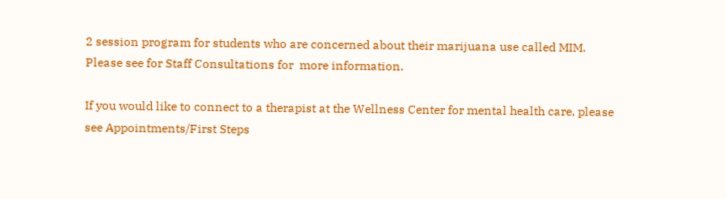2 session program for students who are concerned about their marijuana use called MIM. Please see for Staff Consultations for  more information.

If you would like to connect to a therapist at the Wellness Center for mental health care, please see Appointments/First Steps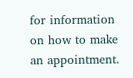for information on how to make an appointment.